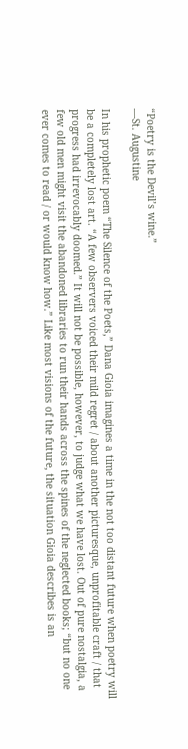“Poetry is the Devil’s wine.”
—St. Augustine

In his prophetic poem “The Silence of the Poets,” Dana Gioia imagines a time in the not too distant future when poetry will be a completely lost art. “A few observers voiced their mild regret / about another picturesque, unprofitable craft / that progress had irrevocably doomed.” It will not be possible, however, to judge what we have lost. Out of pure nostalgia, a few old men might visit the abandoned libraries to run their hands across the spines of the neglected books; “but no one ever comes to read / or would know how.” Like most visions of the future, the situation Gioia describes is an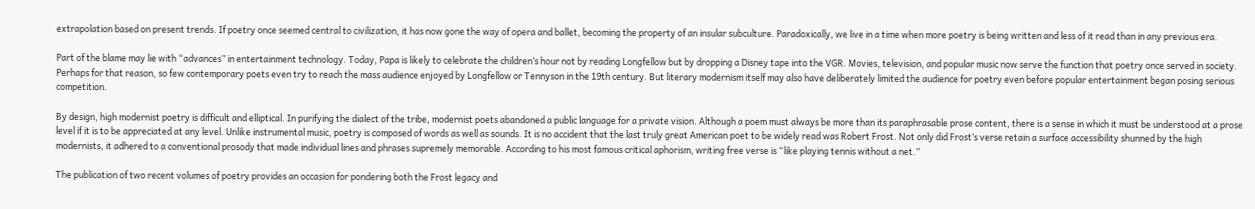extrapolation based on present trends. If poetry once seemed central to civilization, it has now gone the way of opera and ballet, becoming the property of an insular subculture. Paradoxically, we live in a time when more poetry is being written and less of it read than in any previous era.

Part of the blame may lie with “advances” in entertainment technology. Today, Papa is likely to celebrate the children’s hour not by reading Longfellow but by dropping a Disney tape into the VGR. Movies, television, and popular music now serve the function that poetry once served in society. Perhaps for that reason, so few contemporary poets even try to reach the mass audience enjoyed by Longfellow or Tennyson in the 19th century. But literary modernism itself may also have deliberately limited the audience for poetry even before popular entertainment began posing serious competition.

By design, high modernist poetry is difficult and elliptical. In purifying the dialect of the tribe, modernist poets abandoned a public language for a private vision. Although a poem must always be more than its paraphrasable prose content, there is a sense in which it must be understood at a prose level if it is to be appreciated at any level. Unlike instrumental music, poetry is composed of words as well as sounds. It is no accident that the last truly great American poet to be widely read was Robert Frost. Not only did Frost’s verse retain a surface accessibility shunned by the high modernists, it adhered to a conventional prosody that made individual lines and phrases supremely memorable. According to his most famous critical aphorism, writing free verse is “like playing tennis without a net.”

The publication of two recent volumes of poetry provides an occasion for pondering both the Frost legacy and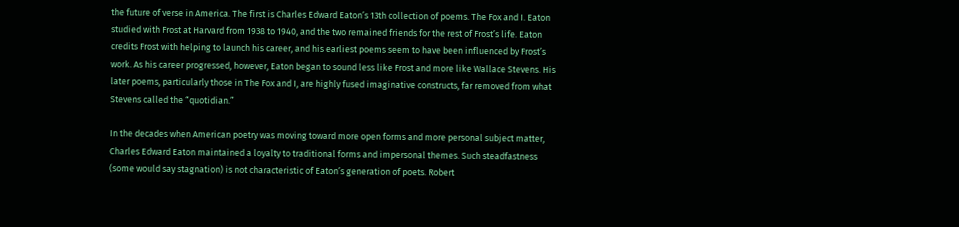the future of verse in America. The first is Charles Edward Eaton’s 13th collection of poems. The Fox and I. Eaton studied with Frost at Harvard from 1938 to 1940, and the two remained friends for the rest of Frost’s life. Eaton credits Frost with helping to launch his career, and his earliest poems seem to have been influenced by Frost’s work. As his career progressed, however, Eaton began to sound less like Frost and more like Wallace Stevens. His later poems, particularly those in The Fox and I, are highly fused imaginative constructs, far removed from what Stevens called the “quotidian.”

In the decades when American poetry was moving toward more open forms and more personal subject matter, Charles Edward Eaton maintained a loyalty to traditional forms and impersonal themes. Such steadfastness (some would say stagnation) is not characteristic of Eaton’s generation of poets. Robert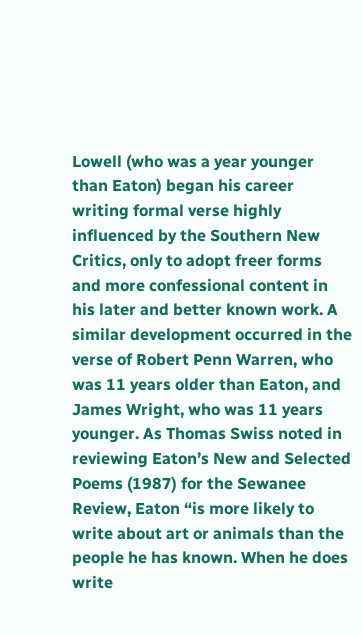Lowell (who was a year younger than Eaton) began his career writing formal verse highly influenced by the Southern New Critics, only to adopt freer forms and more confessional content in his later and better known work. A similar development occurred in the verse of Robert Penn Warren, who was 11 years older than Eaton, and James Wright, who was 11 years younger. As Thomas Swiss noted in reviewing Eaton’s New and Selected Poems (1987) for the Sewanee Review, Eaton “is more likely to write about art or animals than the people he has known. When he does write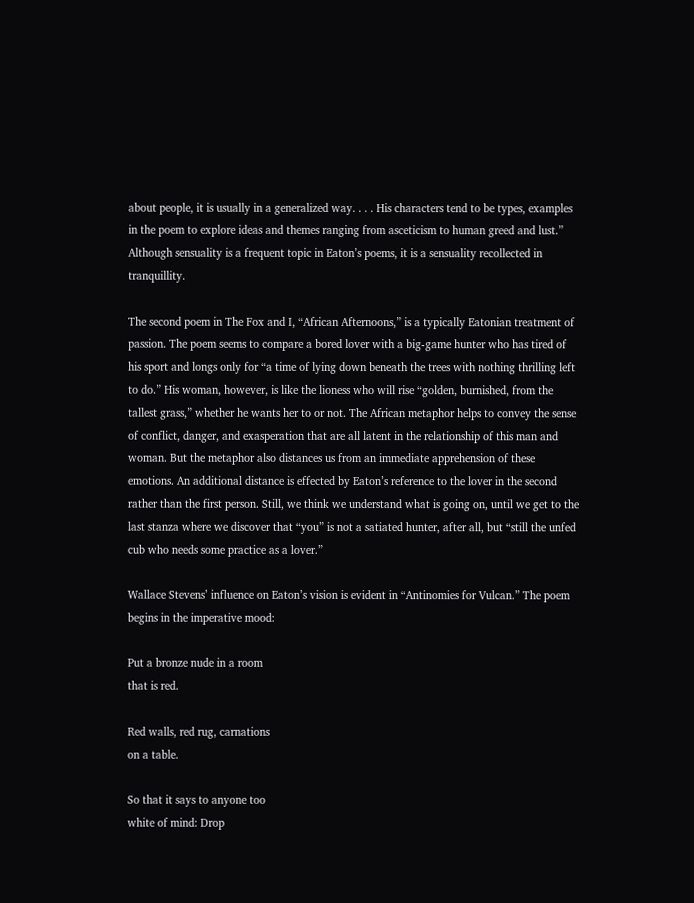about people, it is usually in a generalized way. . . . His characters tend to be types, examples in the poem to explore ideas and themes ranging from asceticism to human greed and lust.” Although sensuality is a frequent topic in Eaton’s poems, it is a sensuality recollected in tranquillity.

The second poem in The Fox and I, “African Afternoons,” is a typically Eatonian treatment of passion. The poem seems to compare a bored lover with a big-game hunter who has tired of his sport and longs only for “a time of lying down beneath the trees with nothing thrilling left to do.” His woman, however, is like the lioness who will rise “golden, burnished, from the tallest grass,” whether he wants her to or not. The African metaphor helps to convey the sense of conflict, danger, and exasperation that are all latent in the relationship of this man and woman. But the metaphor also distances us from an immediate apprehension of these emotions. An additional distance is effected by Eaton’s reference to the lover in the second rather than the first person. Still, we think we understand what is going on, until we get to the last stanza where we discover that “you” is not a satiated hunter, after all, but “still the unfed cub who needs some practice as a lover.”

Wallace Stevens’ influence on Eaton’s vision is evident in “Antinomies for Vulcan.” The poem begins in the imperative mood:

Put a bronze nude in a room
that is red.

Red walls, red rug, carnations
on a table.

So that it says to anyone too
white of mind: Drop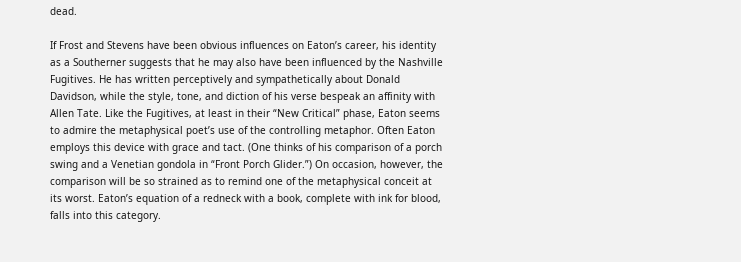dead.

If Frost and Stevens have been obvious influences on Eaton’s career, his identity as a Southerner suggests that he may also have been influenced by the Nashville Fugitives. He has written perceptively and sympathetically about Donald Davidson, while the style, tone, and diction of his verse bespeak an affinity with Allen Tate. Like the Fugitives, at least in their “New Critical” phase, Eaton seems to admire the metaphysical poet’s use of the controlling metaphor. Often Eaton employs this device with grace and tact. (One thinks of his comparison of a porch swing and a Venetian gondola in “Front Porch Glider.”) On occasion, however, the comparison will be so strained as to remind one of the metaphysical conceit at its worst. Eaton’s equation of a redneck with a book, complete with ink for blood, falls into this category.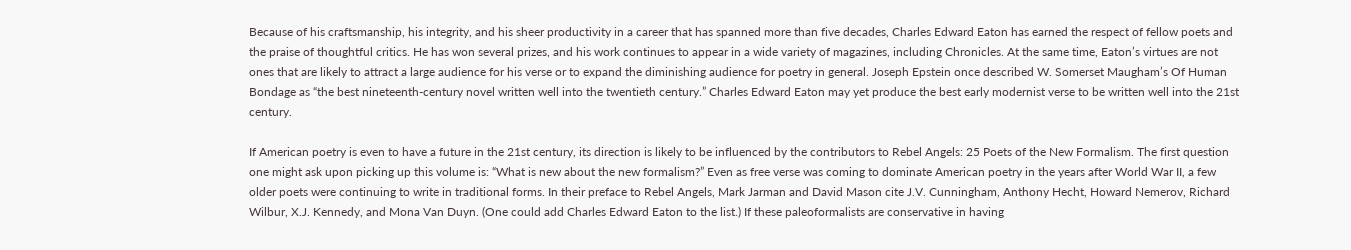Because of his craftsmanship, his integrity, and his sheer productivity in a career that has spanned more than five decades, Charles Edward Eaton has earned the respect of fellow poets and the praise of thoughtful critics. He has won several prizes, and his work continues to appear in a wide variety of magazines, including Chronicles. At the same time, Eaton’s virtues are not ones that are likely to attract a large audience for his verse or to expand the diminishing audience for poetry in general. Joseph Epstein once described W. Somerset Maugham’s Of Human Bondage as “the best nineteenth-century novel written well into the twentieth century.” Charles Edward Eaton may yet produce the best early modernist verse to be written well into the 21st century.

If American poetry is even to have a future in the 21st century, its direction is likely to be influenced by the contributors to Rebel Angels: 25 Poets of the New Formalism. The first question one might ask upon picking up this volume is: “What is new about the new formalism?” Even as free verse was coming to dominate American poetry in the years after World War II, a few older poets were continuing to write in traditional forms. In their preface to Rebel Angels, Mark Jarman and David Mason cite J.V. Cunningham, Anthony Hecht, Howard Nemerov, Richard Wilbur, X.J. Kennedy, and Mona Van Duyn. (One could add Charles Edward Eaton to the list.) If these paleoformalists are conservative in having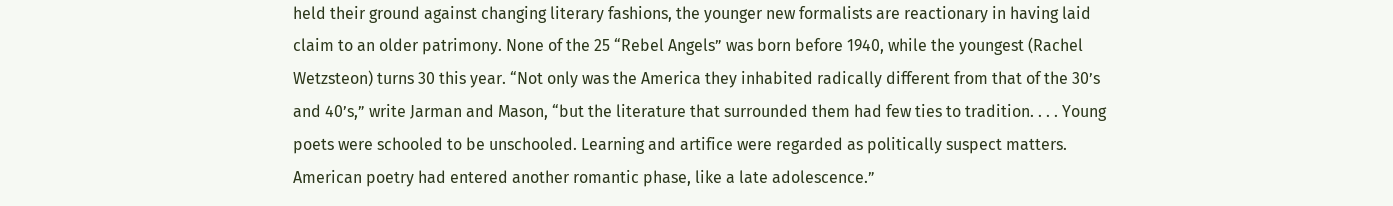held their ground against changing literary fashions, the younger new formalists are reactionary in having laid claim to an older patrimony. None of the 25 “Rebel Angels” was born before 1940, while the youngest (Rachel Wetzsteon) turns 30 this year. “Not only was the America they inhabited radically different from that of the 30’s and 40’s,” write Jarman and Mason, “but the literature that surrounded them had few ties to tradition. . . . Young poets were schooled to be unschooled. Learning and artifice were regarded as politically suspect matters. American poetry had entered another romantic phase, like a late adolescence.”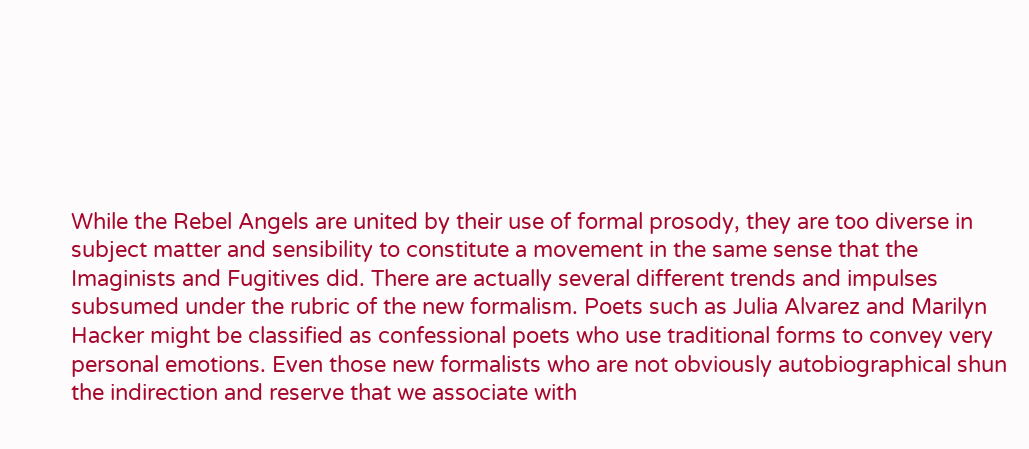While the Rebel Angels are united by their use of formal prosody, they are too diverse in subject matter and sensibility to constitute a movement in the same sense that the Imaginists and Fugitives did. There are actually several different trends and impulses subsumed under the rubric of the new formalism. Poets such as Julia Alvarez and Marilyn Hacker might be classified as confessional poets who use traditional forms to convey very personal emotions. Even those new formalists who are not obviously autobiographical shun the indirection and reserve that we associate with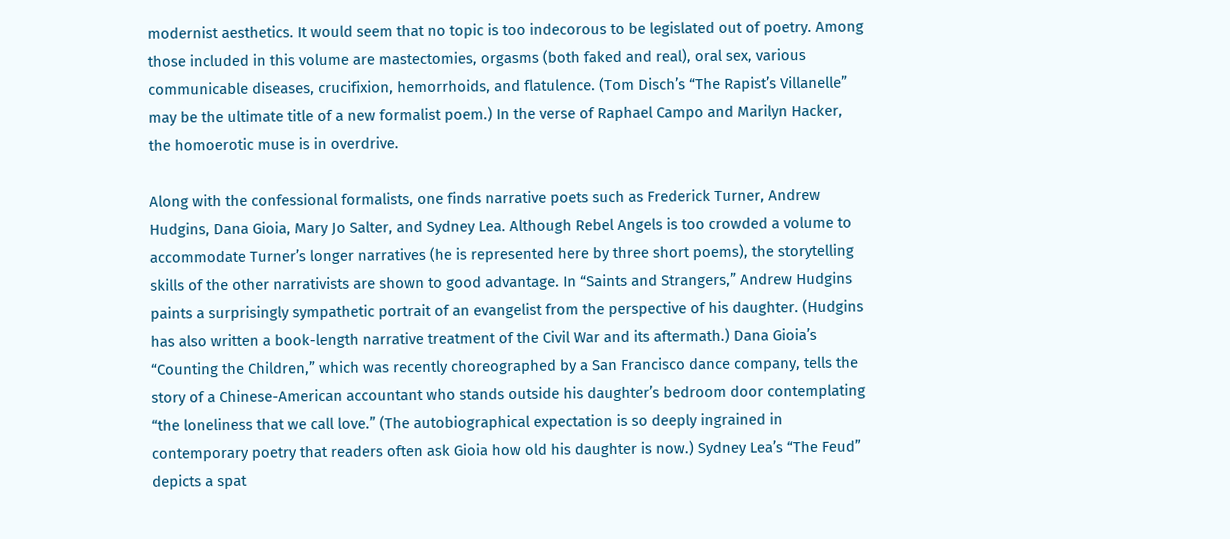modernist aesthetics. It would seem that no topic is too indecorous to be legislated out of poetry. Among those included in this volume are mastectomies, orgasms (both faked and real), oral sex, various communicable diseases, crucifixion, hemorrhoids, and flatulence. (Tom Disch’s “The Rapist’s Villanelle” may be the ultimate title of a new formalist poem.) In the verse of Raphael Campo and Marilyn Hacker, the homoerotic muse is in overdrive.

Along with the confessional formalists, one finds narrative poets such as Frederick Turner, Andrew Hudgins, Dana Gioia, Mary Jo Salter, and Sydney Lea. Although Rebel Angels is too crowded a volume to accommodate Turner’s longer narratives (he is represented here by three short poems), the storytelling skills of the other narrativists are shown to good advantage. In “Saints and Strangers,” Andrew Hudgins paints a surprisingly sympathetic portrait of an evangelist from the perspective of his daughter. (Hudgins has also written a book-length narrative treatment of the Civil War and its aftermath.) Dana Gioia’s “Counting the Children,” which was recently choreographed by a San Francisco dance company, tells the story of a Chinese-American accountant who stands outside his daughter’s bedroom door contemplating “the loneliness that we call love.” (The autobiographical expectation is so deeply ingrained in contemporary poetry that readers often ask Gioia how old his daughter is now.) Sydney Lea’s “The Feud” depicts a spat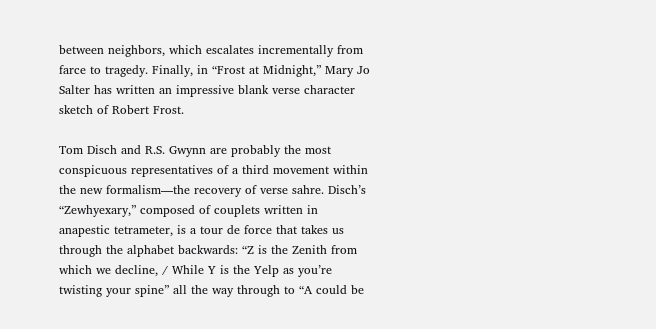between neighbors, which escalates incrementally from farce to tragedy. Finally, in “Frost at Midnight,” Mary Jo Salter has written an impressive blank verse character sketch of Robert Frost.

Tom Disch and R.S. Gwynn are probably the most conspicuous representatives of a third movement within the new formalism—the recovery of verse sahre. Disch’s “Zewhyexary,” composed of couplets written in anapestic tetrameter, is a tour de force that takes us through the alphabet backwards: “Z is the Zenith from which we decline, / While Y is the Yelp as you’re twisting your spine” all the way through to “A could be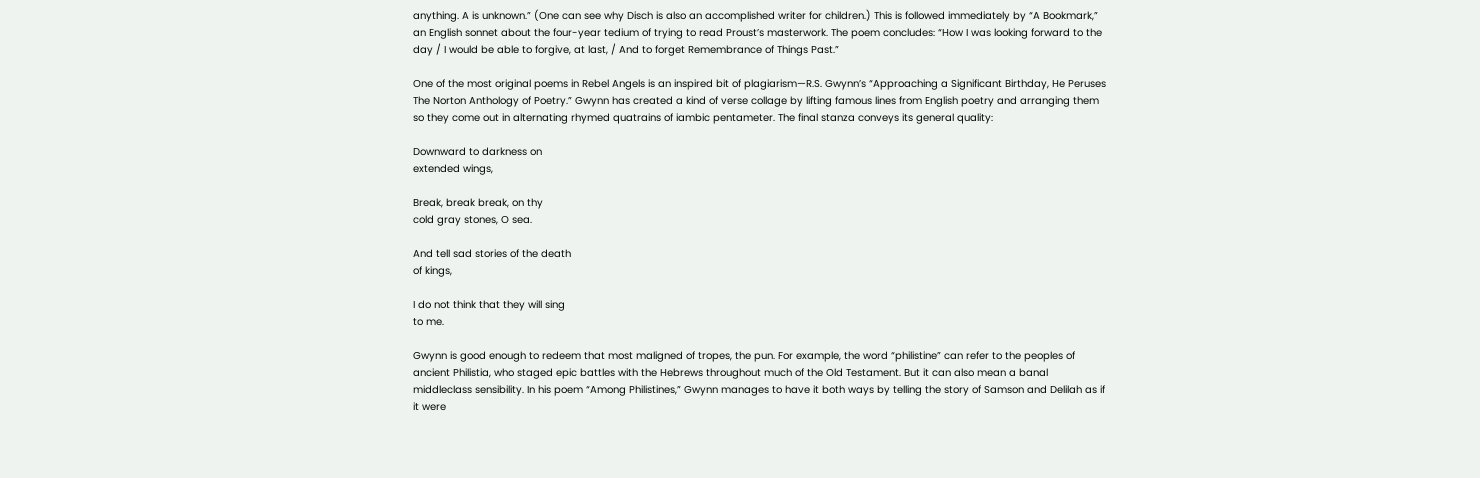anything. A is unknown.” (One can see why Disch is also an accomplished writer for children.) This is followed immediately by “A Bookmark,” an English sonnet about the four-year tedium of trying to read Proust’s masterwork. The poem concludes: “How I was looking forward to the day / I would be able to forgive, at last, / And to forget Remembrance of Things Past.”

One of the most original poems in Rebel Angels is an inspired bit of plagiarism—R.S. Gwynn’s “Approaching a Significant Birthday, He Peruses The Norton Anthology of Poetry.” Gwynn has created a kind of verse collage by lifting famous lines from English poetry and arranging them so they come out in alternating rhymed quatrains of iambic pentameter. The final stanza conveys its general quality:

Downward to darkness on
extended wings,

Break, break break, on thy
cold gray stones, O sea.

And tell sad stories of the death
of kings,

I do not think that they will sing
to me.

Gwynn is good enough to redeem that most maligned of tropes, the pun. For example, the word “philistine” can refer to the peoples of ancient Philistia, who staged epic battles with the Hebrews throughout much of the Old Testament. But it can also mean a banal middleclass sensibility. In his poem “Among Philistines,” Gwynn manages to have it both ways by telling the story of Samson and Delilah as if it were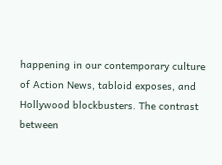happening in our contemporary culture of Action News, tabloid exposes, and Hollywood blockbusters. The contrast between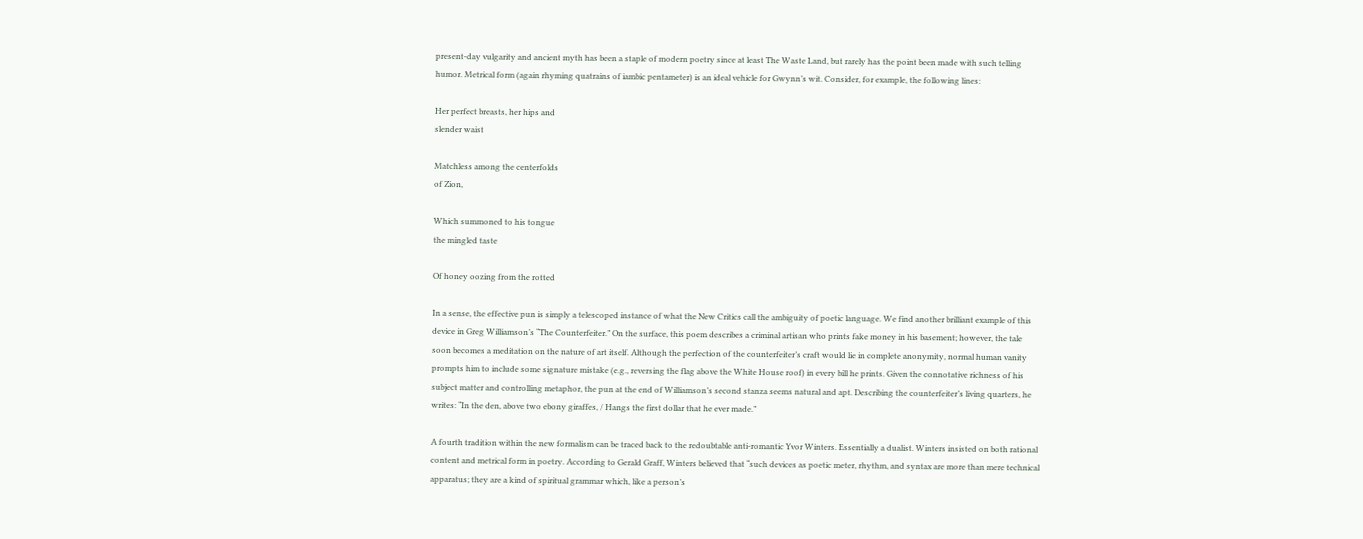present-day vulgarity and ancient myth has been a staple of modern poetry since at least The Waste Land, but rarely has the point been made with such telling humor. Metrical form (again rhyming quatrains of iambic pentameter) is an ideal vehicle for Gwynn’s wit. Consider, for example, the following lines:

Her perfect breasts, her hips and
slender waist

Matchless among the centerfolds
of Zion,

Which summoned to his tongue
the mingled taste

Of honey oozing from the rotted

In a sense, the effective pun is simply a telescoped instance of what the New Critics call the ambiguity of poetic language. We find another brilliant example of this device in Greg Williamson’s “The Counterfeiter.” On the surface, this poem describes a criminal artisan who prints fake money in his basement; however, the tale soon becomes a meditation on the nature of art itself. Although the perfection of the counterfeiter’s craft would lie in complete anonymity, normal human vanity prompts him to include some signature mistake (e.g., reversing the flag above the White House roof) in every bill he prints. Given the connotative richness of his subject matter and controlling metaphor, the pun at the end of Williamson’s second stanza seems natural and apt. Describing the counterfeiter’s living quarters, he writes: “In the den, above two ebony giraffes, / Hangs the first dollar that he ever made.”

A fourth tradition within the new formalism can be traced back to the redoubtable anti-romantic Yvor Winters. Essentially a dualist. Winters insisted on both rational content and metrical form in poetry. According to Gerald Graff, Winters believed that “such devices as poetic meter, rhythm, and syntax are more than mere technical apparatus; they are a kind of spiritual grammar which, like a person’s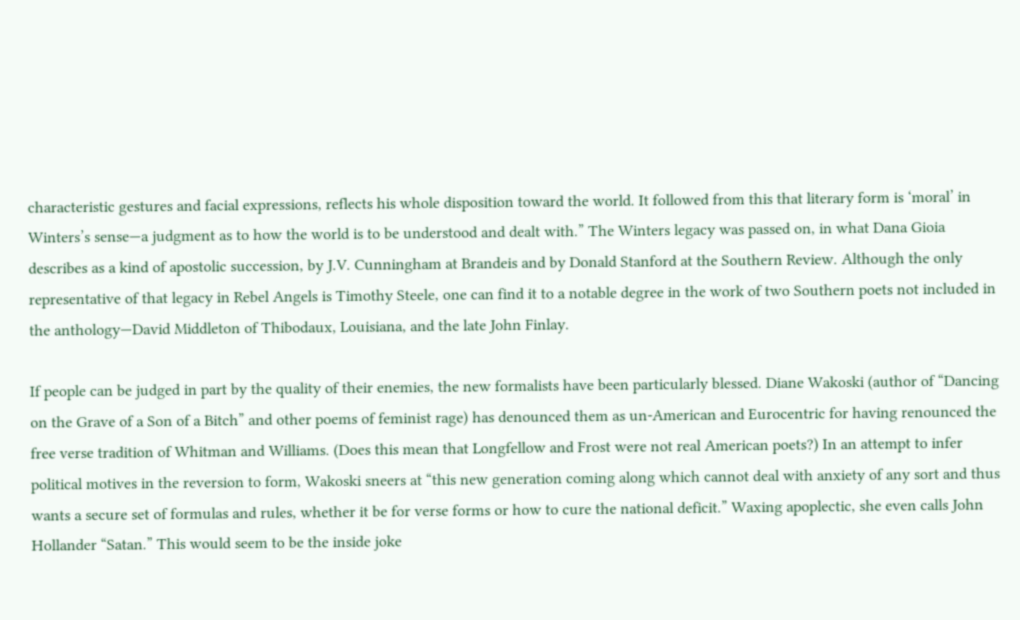characteristic gestures and facial expressions, reflects his whole disposition toward the world. It followed from this that literary form is ‘moral’ in Winters’s sense—a judgment as to how the world is to be understood and dealt with.” The Winters legacy was passed on, in what Dana Gioia describes as a kind of apostolic succession, by J.V. Cunningham at Brandeis and by Donald Stanford at the Southern Review. Although the only representative of that legacy in Rebel Angels is Timothy Steele, one can find it to a notable degree in the work of two Southern poets not included in the anthology—David Middleton of Thibodaux, Louisiana, and the late John Finlay.

If people can be judged in part by the quality of their enemies, the new formalists have been particularly blessed. Diane Wakoski (author of “Dancing on the Grave of a Son of a Bitch” and other poems of feminist rage) has denounced them as un-American and Eurocentric for having renounced the free verse tradition of Whitman and Williams. (Does this mean that Longfellow and Frost were not real American poets?) In an attempt to infer political motives in the reversion to form, Wakoski sneers at “this new generation coming along which cannot deal with anxiety of any sort and thus wants a secure set of formulas and rules, whether it be for verse forms or how to cure the national deficit.” Waxing apoplectic, she even calls John Hollander “Satan.” This would seem to be the inside joke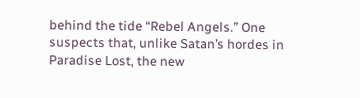behind the tide “Rebel Angels.” One suspects that, unlike Satan’s hordes in Paradise Lost, the new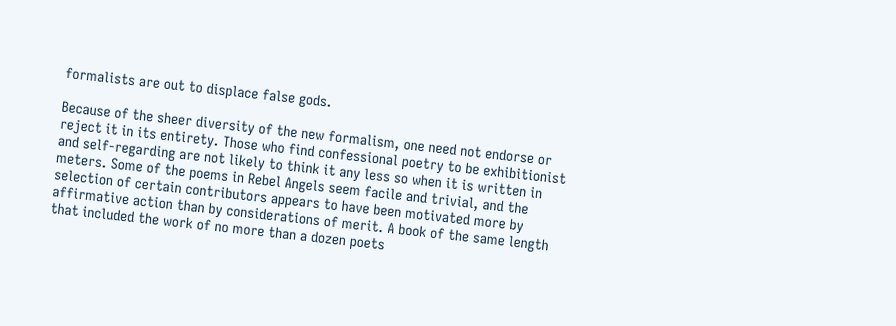formalists are out to displace false gods.

Because of the sheer diversity of the new formalism, one need not endorse or reject it in its entirety. Those who find confessional poetry to be exhibitionist and self-regarding are not likely to think it any less so when it is written in meters. Some of the poems in Rebel Angels seem facile and trivial, and the selection of certain contributors appears to have been motivated more by affirmative action than by considerations of merit. A book of the same length that included the work of no more than a dozen poets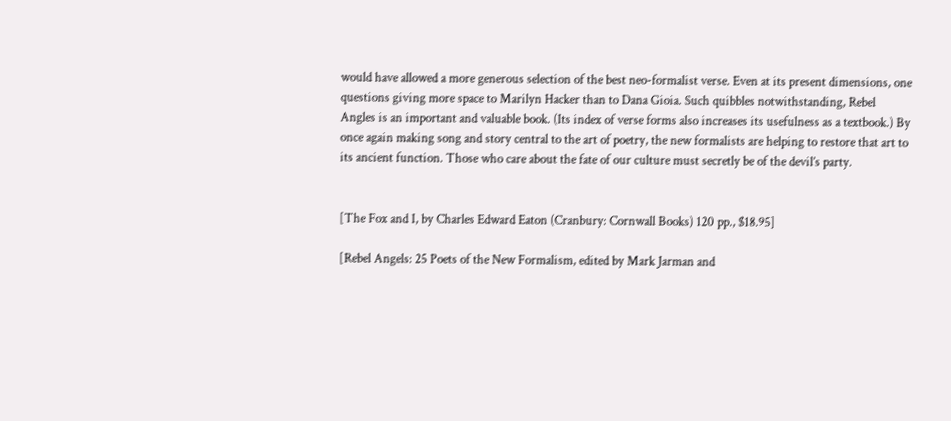would have allowed a more generous selection of the best neo-formalist verse. Even at its present dimensions, one questions giving more space to Marilyn Hacker than to Dana Gioia. Such quibbles notwithstanding, Rebel Angles is an important and valuable book. (Its index of verse forms also increases its usefulness as a textbook.) By once again making song and story central to the art of poetry, the new formalists are helping to restore that art to its ancient function. Those who care about the fate of our culture must secretly be of the devil’s party.


[The Fox and I, by Charles Edward Eaton (Cranbury: Cornwall Books) 120 pp., $18.95]

[Rebel Angels: 25 Poets of the New Formalism, edited by Mark Jarman and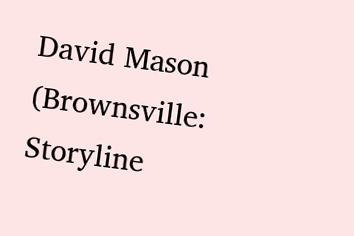David Mason (Brownsville: Storyline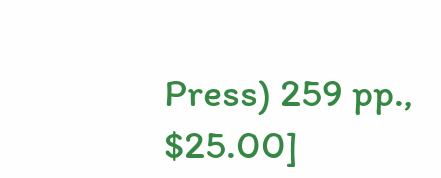Press) 259 pp., $25.00]